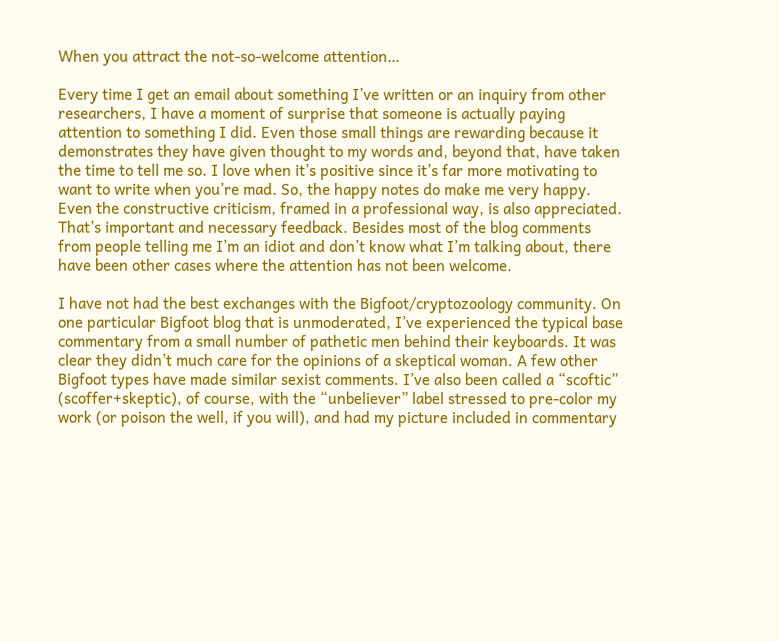When you attract the not-so-welcome attention…

Every time I get an email about something I’ve written or an inquiry from other researchers, I have a moment of surprise that someone is actually paying attention to something I did. Even those small things are rewarding because it demonstrates they have given thought to my words and, beyond that, have taken the time to tell me so. I love when it’s positive since it’s far more motivating to want to write when you’re mad. So, the happy notes do make me very happy. Even the constructive criticism, framed in a professional way, is also appreciated. That’s important and necessary feedback. Besides most of the blog comments from people telling me I’m an idiot and don’t know what I’m talking about, there have been other cases where the attention has not been welcome.

I have not had the best exchanges with the Bigfoot/cryptozoology community. On one particular Bigfoot blog that is unmoderated, I’ve experienced the typical base commentary from a small number of pathetic men behind their keyboards. It was clear they didn’t much care for the opinions of a skeptical woman. A few other Bigfoot types have made similar sexist comments. I’ve also been called a “scoftic” (scoffer+skeptic), of course, with the “unbeliever” label stressed to pre-color my work (or poison the well, if you will), and had my picture included in commentary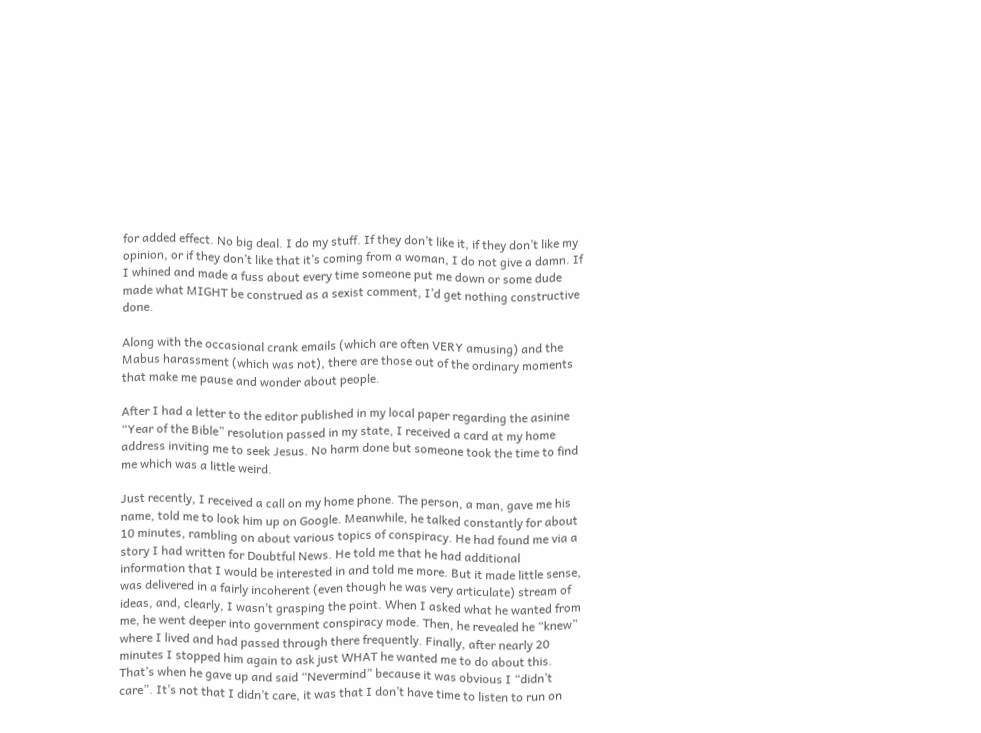for added effect. No big deal. I do my stuff. If they don’t like it, if they don’t like my opinion, or if they don’t like that it’s coming from a woman, I do not give a damn. If I whined and made a fuss about every time someone put me down or some dude made what MIGHT be construed as a sexist comment, I’d get nothing constructive done.

Along with the occasional crank emails (which are often VERY amusing) and the Mabus harassment (which was not), there are those out of the ordinary moments that make me pause and wonder about people.

After I had a letter to the editor published in my local paper regarding the asinine “Year of the Bible” resolution passed in my state, I received a card at my home address inviting me to seek Jesus. No harm done but someone took the time to find me which was a little weird.

Just recently, I received a call on my home phone. The person, a man, gave me his name, told me to look him up on Google. Meanwhile, he talked constantly for about 10 minutes, rambling on about various topics of conspiracy. He had found me via a story I had written for Doubtful News. He told me that he had additional information that I would be interested in and told me more. But it made little sense, was delivered in a fairly incoherent (even though he was very articulate) stream of ideas, and, clearly, I wasn’t grasping the point. When I asked what he wanted from me, he went deeper into government conspiracy mode. Then, he revealed he “knew” where I lived and had passed through there frequently. Finally, after nearly 20 minutes I stopped him again to ask just WHAT he wanted me to do about this. That’s when he gave up and said “Nevermind” because it was obvious I “didn’t care”. It’s not that I didn’t care, it was that I don’t have time to listen to run on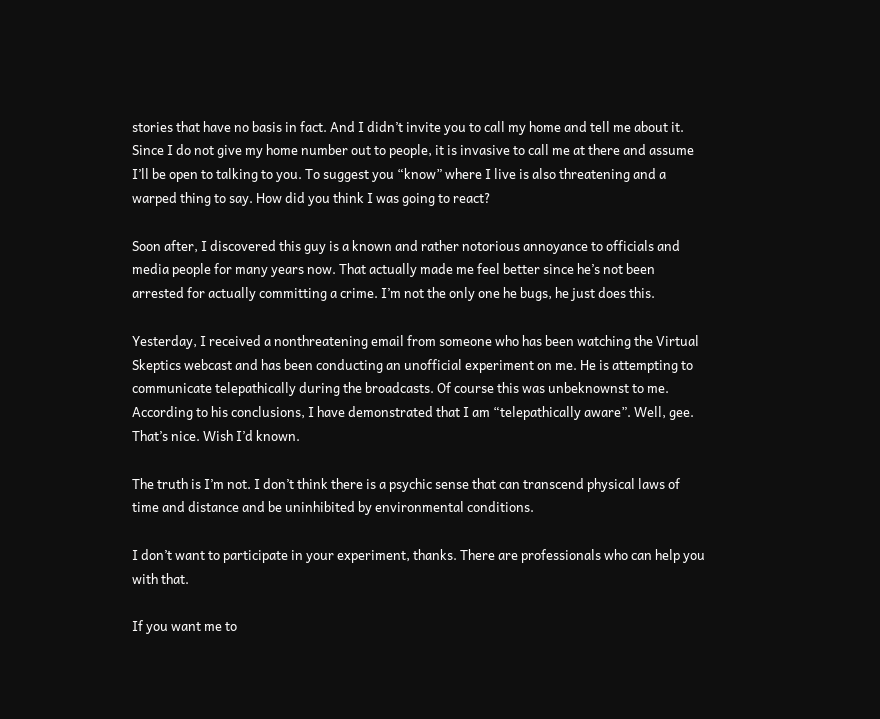stories that have no basis in fact. And I didn’t invite you to call my home and tell me about it. Since I do not give my home number out to people, it is invasive to call me at there and assume I’ll be open to talking to you. To suggest you “know” where I live is also threatening and a warped thing to say. How did you think I was going to react?

Soon after, I discovered this guy is a known and rather notorious annoyance to officials and media people for many years now. That actually made me feel better since he’s not been arrested for actually committing a crime. I’m not the only one he bugs, he just does this.

Yesterday, I received a nonthreatening email from someone who has been watching the Virtual Skeptics webcast and has been conducting an unofficial experiment on me. He is attempting to communicate telepathically during the broadcasts. Of course this was unbeknownst to me. According to his conclusions, I have demonstrated that I am “telepathically aware”. Well, gee. That’s nice. Wish I’d known.

The truth is I’m not. I don’t think there is a psychic sense that can transcend physical laws of time and distance and be uninhibited by environmental conditions.

I don’t want to participate in your experiment, thanks. There are professionals who can help you with that.

If you want me to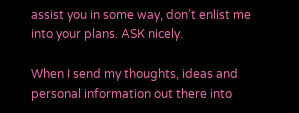assist you in some way, don’t enlist me into your plans. ASK nicely.

When I send my thoughts, ideas and personal information out there into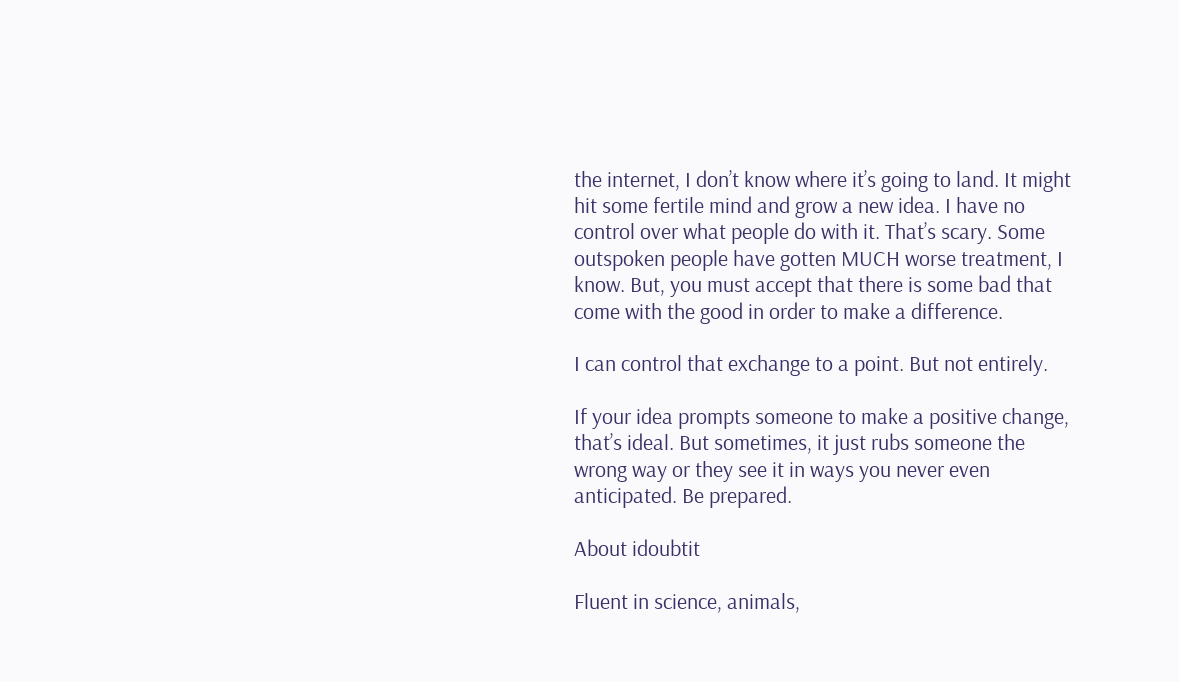the internet, I don’t know where it’s going to land. It might hit some fertile mind and grow a new idea. I have no control over what people do with it. That’s scary. Some outspoken people have gotten MUCH worse treatment, I know. But, you must accept that there is some bad that come with the good in order to make a difference.

I can control that exchange to a point. But not entirely.

If your idea prompts someone to make a positive change, that’s ideal. But sometimes, it just rubs someone the wrong way or they see it in ways you never even anticipated. Be prepared.

About idoubtit

Fluent in science, animals,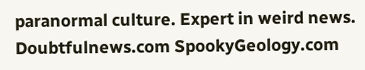paranormal culture. Expert in weird news. Doubtfulnews.com SpookyGeology.com